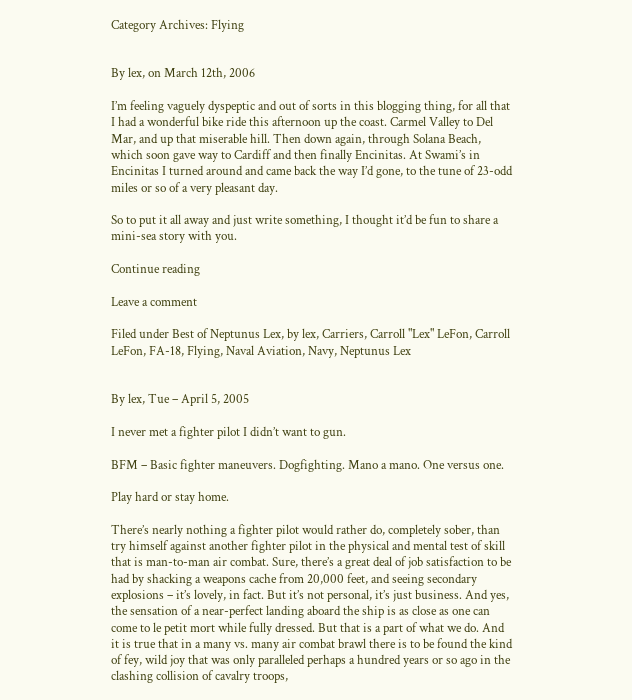Category Archives: Flying


By lex, on March 12th, 2006

I’m feeling vaguely dyspeptic and out of sorts in this blogging thing, for all that I had a wonderful bike ride this afternoon up the coast. Carmel Valley to Del Mar, and up that miserable hill. Then down again, through Solana Beach, which soon gave way to Cardiff and then finally Encinitas. At Swami’s in Encinitas I turned around and came back the way I’d gone, to the tune of 23-odd miles or so of a very pleasant day.

So to put it all away and just write something, I thought it’d be fun to share a mini-sea story with you.

Continue reading

Leave a comment

Filed under Best of Neptunus Lex, by lex, Carriers, Carroll "Lex" LeFon, Carroll LeFon, FA-18, Flying, Naval Aviation, Navy, Neptunus Lex


By lex, Tue – April 5, 2005

I never met a fighter pilot I didn’t want to gun.

BFM – Basic fighter maneuvers. Dogfighting. Mano a mano. One versus one.

Play hard or stay home.

There’s nearly nothing a fighter pilot would rather do, completely sober, than try himself against another fighter pilot in the physical and mental test of skill that is man-to-man air combat. Sure, there’s a great deal of job satisfaction to be had by shacking a weapons cache from 20,000 feet, and seeing secondary explosions – it’s lovely, in fact. But it’s not personal, it’s just business. And yes, the sensation of a near-perfect landing aboard the ship is as close as one can come to le petit mort while fully dressed. But that is a part of what we do. And it is true that in a many vs. many air combat brawl there is to be found the kind of fey, wild joy that was only paralleled perhaps a hundred years or so ago in the clashing collision of cavalry troops,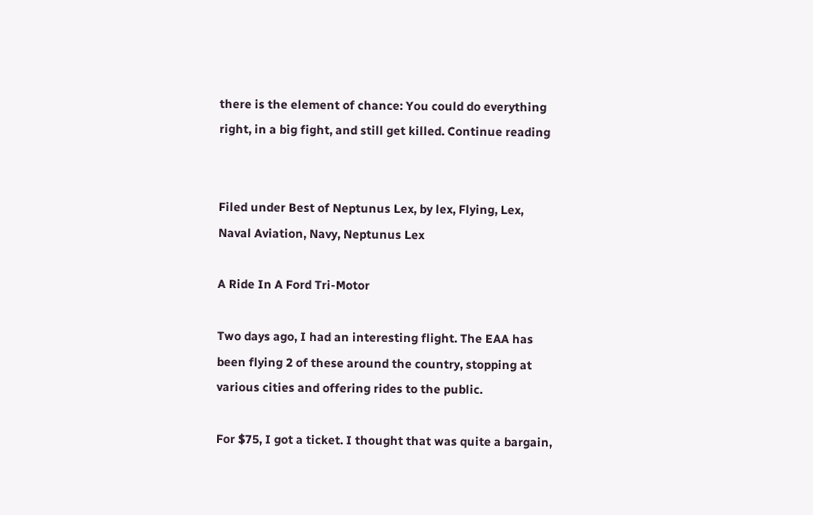there is the element of chance: You could do everything right, in a big fight, and still get killed. Continue reading


Filed under Best of Neptunus Lex, by lex, Flying, Lex, Naval Aviation, Navy, Neptunus Lex

A Ride In A Ford Tri-Motor

Two days ago, I had an interesting flight. The EAA has been flying 2 of these around the country, stopping at various cities and offering rides to the public.

For $75, I got a ticket. I thought that was quite a bargain,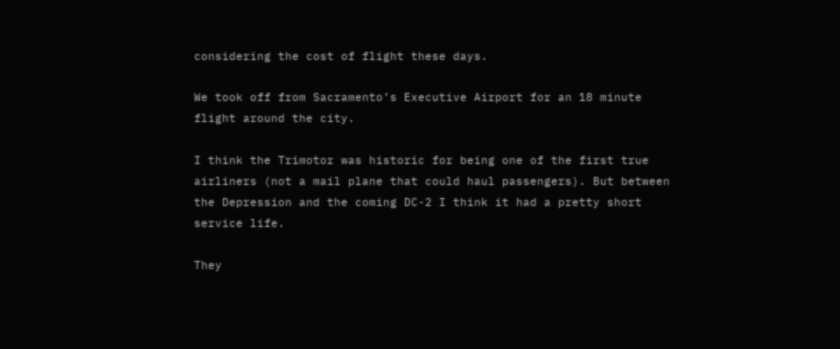considering the cost of flight these days.

We took off from Sacramento’s Executive Airport for an 18 minute flight around the city.

I think the Trimotor was historic for being one of the first true airliners (not a mail plane that could haul passengers). But between the Depression and the coming DC-2 I think it had a pretty short service life.

They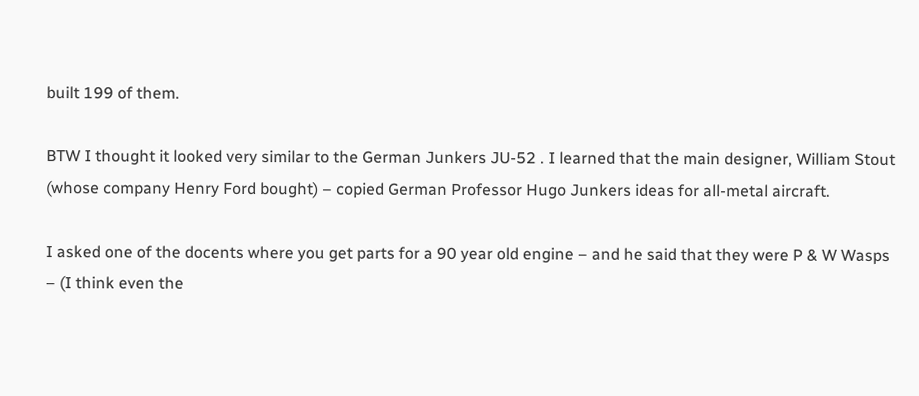built 199 of them.

BTW I thought it looked very similar to the German Junkers JU-52 . I learned that the main designer, William Stout (whose company Henry Ford bought) – copied German Professor Hugo Junkers ideas for all-metal aircraft.

I asked one of the docents where you get parts for a 90 year old engine – and he said that they were P & W Wasps – (I think even the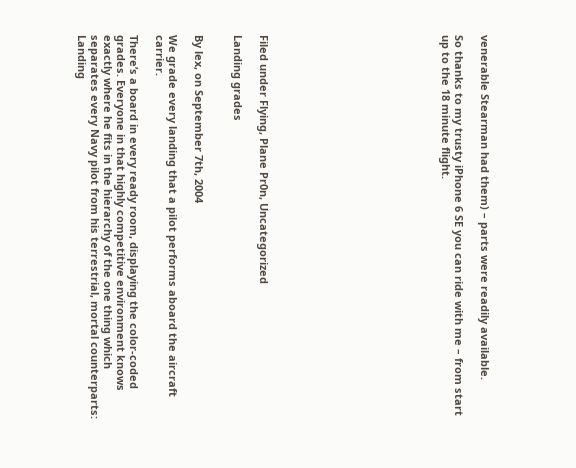venerable Stearman had them) – parts were readily available.

So thanks to my trusty iPhone 6 SE you can ride with me – from start up to the 18 minute flight.













Filed under Flying, Plane Pr0n, Uncategorized

Landing grades


By lex, on September 7th, 2004

We grade every landing that a pilot performs aboard the aircraft carrier.

There’s a board in every ready room, displaying the color-coded grades. Everyone in that highly competitive environment knows exactly where he fits in the hierarchy of the one thing which separates every Navy pilot from his terrestrial, mortal counterparts: Landing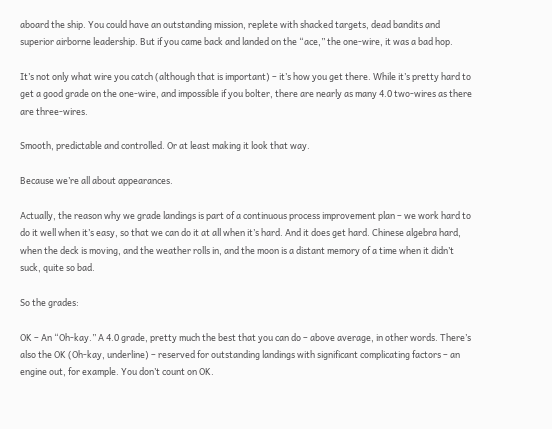aboard the ship. You could have an outstanding mission, replete with shacked targets, dead bandits and superior airborne leadership. But if you came back and landed on the “ace,” the one-wire, it was a bad hop.

It’s not only what wire you catch (although that is important) – it’s how you get there. While it’s pretty hard to get a good grade on the one-wire, and impossible if you bolter, there are nearly as many 4.0 two-wires as there are three-wires.

Smooth, predictable and controlled. Or at least making it look that way.

Because we’re all about appearances.

Actually, the reason why we grade landings is part of a continuous process improvement plan – we work hard to do it well when it’s easy, so that we can do it at all when it’s hard. And it does get hard. Chinese algebra hard, when the deck is moving, and the weather rolls in, and the moon is a distant memory of a time when it didn’t suck, quite so bad.

So the grades:

OK – An “Oh-kay.” A 4.0 grade, pretty much the best that you can do – above average, in other words. There’s also the OK (Oh-kay, underline) – reserved for outstanding landings with significant complicating factors – an engine out, for example. You don’t count on OK.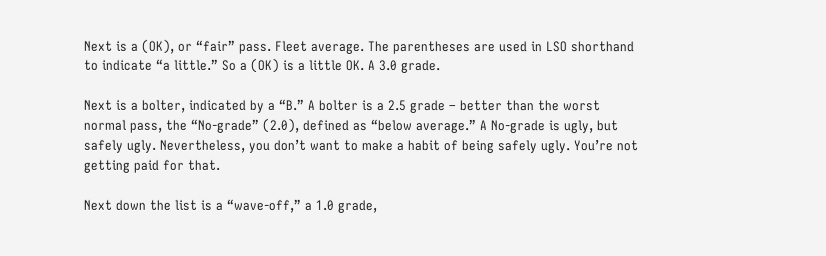Next is a (OK), or “fair” pass. Fleet average. The parentheses are used in LSO shorthand to indicate “a little.” So a (OK) is a little OK. A 3.0 grade.

Next is a bolter, indicated by a “B.” A bolter is a 2.5 grade – better than the worst normal pass, the “No-grade” (2.0), defined as “below average.” A No-grade is ugly, but safely ugly. Nevertheless, you don’t want to make a habit of being safely ugly. You’re not getting paid for that.

Next down the list is a “wave-off,” a 1.0 grade,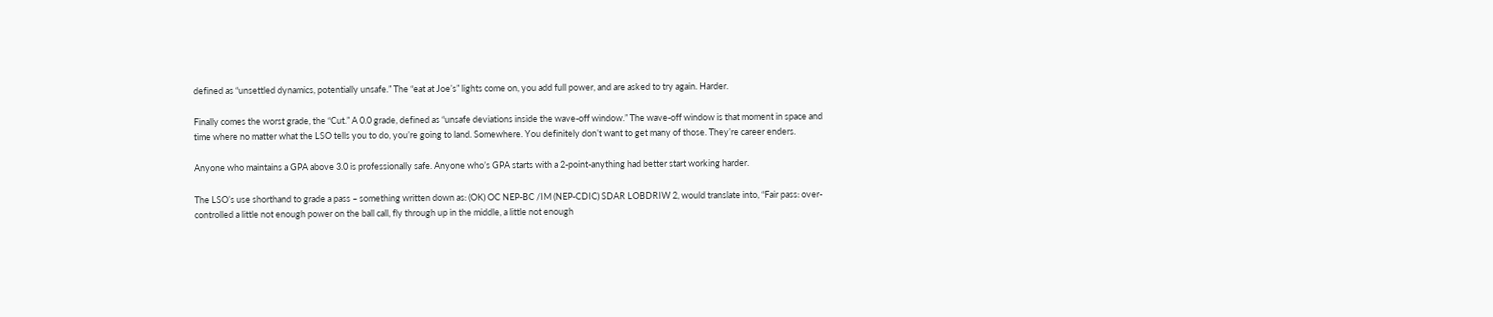defined as “unsettled dynamics, potentially unsafe.” The “eat at Joe’s” lights come on, you add full power, and are asked to try again. Harder.

Finally comes the worst grade, the “Cut.” A 0.0 grade, defined as “unsafe deviations inside the wave-off window.” The wave-off window is that moment in space and time where no matter what the LSO tells you to do, you’re going to land. Somewhere. You definitely don’t want to get many of those. They’re career enders.

Anyone who maintains a GPA above 3.0 is professionally safe. Anyone who’s GPA starts with a 2-point-anything had better start working harder.

The LSO’s use shorthand to grade a pass – something written down as: (OK) OC NEP-BC /IM (NEP-CDIC) SDAR LOBDRIW 2, would translate into, “Fair pass: over-controlled a little not enough power on the ball call, fly through up in the middle, a little not enough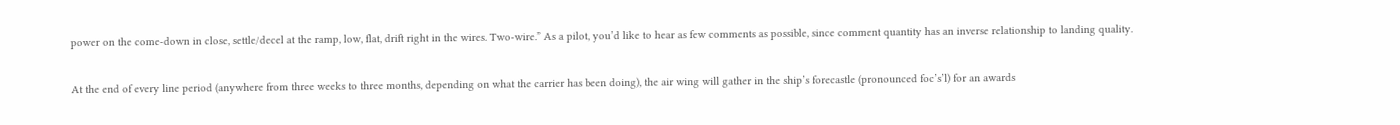power on the come-down in close, settle/decel at the ramp, low, flat, drift right in the wires. Two-wire.” As a pilot, you’d like to hear as few comments as possible, since comment quantity has an inverse relationship to landing quality.

At the end of every line period (anywhere from three weeks to three months, depending on what the carrier has been doing), the air wing will gather in the ship’s forecastle (pronounced foc’s’l) for an awards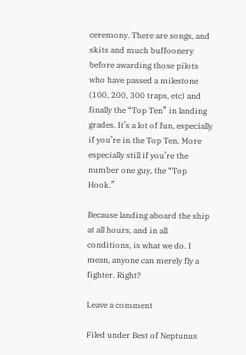ceremony. There are songs, and skits and much buffoonery before awarding those pilots who have passed a milestone (100, 200, 300 traps, etc) and finally the “Top Ten” in landing grades. It’s a lot of fun, especially if you’re in the Top Ten. More especially still if you’re the number one guy, the “Top Hook.”

Because landing aboard the ship at all hours, and in all conditions, is what we do. I mean, anyone can merely fly a fighter. Right?

Leave a comment

Filed under Best of Neptunus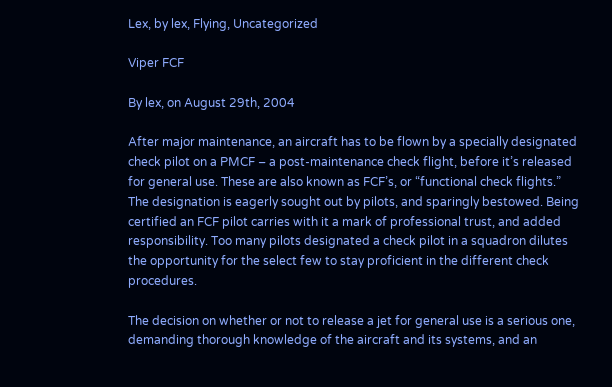Lex, by lex, Flying, Uncategorized

Viper FCF

By lex, on August 29th, 2004

After major maintenance, an aircraft has to be flown by a specially designated check pilot on a PMCF – a post-maintenance check flight, before it’s released for general use. These are also known as FCF’s, or “functional check flights.” The designation is eagerly sought out by pilots, and sparingly bestowed. Being certified an FCF pilot carries with it a mark of professional trust, and added responsibility. Too many pilots designated a check pilot in a squadron dilutes the opportunity for the select few to stay proficient in the different check procedures.

The decision on whether or not to release a jet for general use is a serious one, demanding thorough knowledge of the aircraft and its systems, and an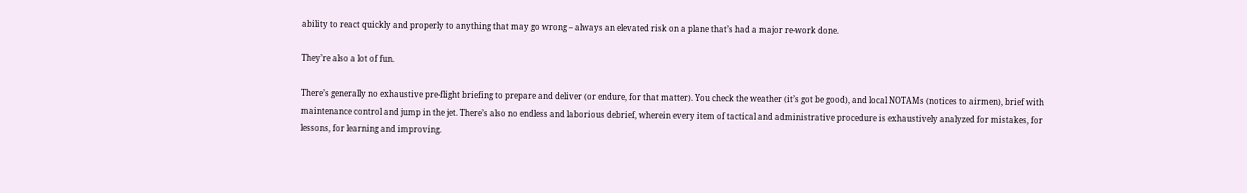ability to react quickly and properly to anything that may go wrong – always an elevated risk on a plane that’s had a major re-work done.

They’re also a lot of fun.

There’s generally no exhaustive pre-flight briefing to prepare and deliver (or endure, for that matter). You check the weather (it’s got be good), and local NOTAMs (notices to airmen), brief with maintenance control and jump in the jet. There’s also no endless and laborious debrief, wherein every item of tactical and administrative procedure is exhaustively analyzed for mistakes, for lessons, for learning and improving.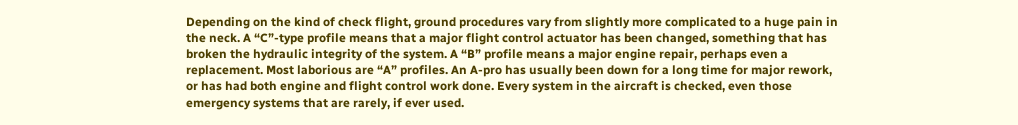Depending on the kind of check flight, ground procedures vary from slightly more complicated to a huge pain in the neck. A “C”-type profile means that a major flight control actuator has been changed, something that has broken the hydraulic integrity of the system. A “B” profile means a major engine repair, perhaps even a replacement. Most laborious are “A” profiles. An A-pro has usually been down for a long time for major rework, or has had both engine and flight control work done. Every system in the aircraft is checked, even those emergency systems that are rarely, if ever used.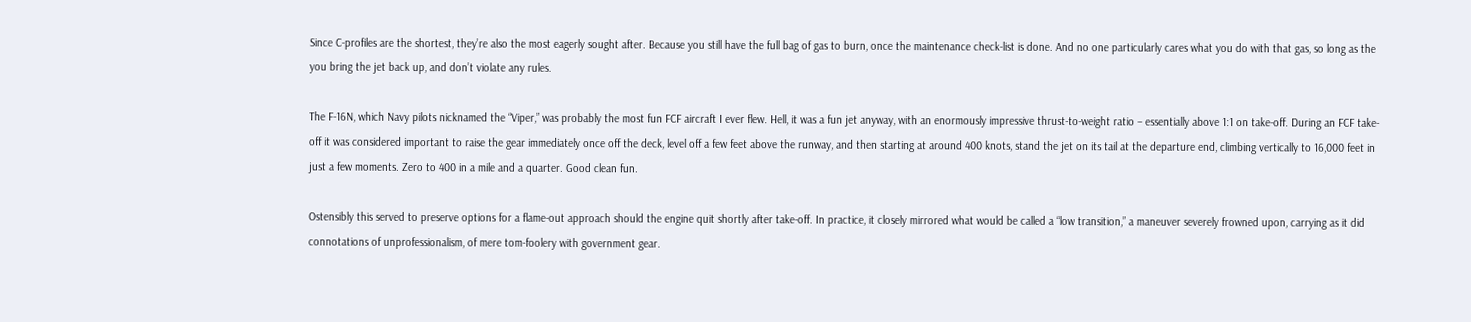Since C-profiles are the shortest, they’re also the most eagerly sought after. Because you still have the full bag of gas to burn, once the maintenance check-list is done. And no one particularly cares what you do with that gas, so long as the you bring the jet back up, and don’t violate any rules.

The F-16N, which Navy pilots nicknamed the “Viper,” was probably the most fun FCF aircraft I ever flew. Hell, it was a fun jet anyway, with an enormously impressive thrust-to-weight ratio – essentially above 1:1 on take-off. During an FCF take-off it was considered important to raise the gear immediately once off the deck, level off a few feet above the runway, and then starting at around 400 knots, stand the jet on its tail at the departure end, climbing vertically to 16,000 feet in just a few moments. Zero to 400 in a mile and a quarter. Good clean fun.

Ostensibly this served to preserve options for a flame-out approach should the engine quit shortly after take-off. In practice, it closely mirrored what would be called a “low transition,” a maneuver severely frowned upon, carrying as it did connotations of unprofessionalism, of mere tom-foolery with government gear.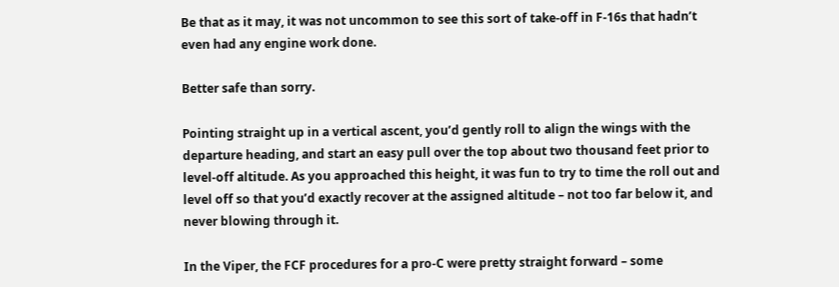Be that as it may, it was not uncommon to see this sort of take-off in F-16s that hadn’t even had any engine work done.

Better safe than sorry.

Pointing straight up in a vertical ascent, you’d gently roll to align the wings with the departure heading, and start an easy pull over the top about two thousand feet prior to level-off altitude. As you approached this height, it was fun to try to time the roll out and level off so that you’d exactly recover at the assigned altitude – not too far below it, and never blowing through it.

In the Viper, the FCF procedures for a pro-C were pretty straight forward – some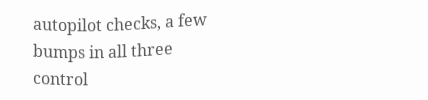autopilot checks, a few bumps in all three control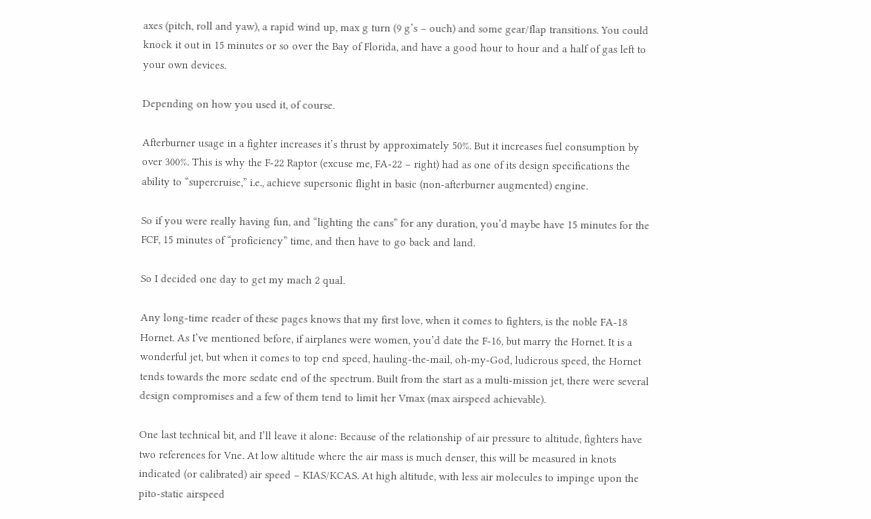axes (pitch, roll and yaw), a rapid wind up, max g turn (9 g’s – ouch) and some gear/flap transitions. You could knock it out in 15 minutes or so over the Bay of Florida, and have a good hour to hour and a half of gas left to your own devices.

Depending on how you used it, of course.

Afterburner usage in a fighter increases it’s thrust by approximately 50%. But it increases fuel consumption by over 300%. This is why the F-22 Raptor (excuse me, FA-22 – right) had as one of its design specifications the ability to “supercruise,” i.e., achieve supersonic flight in basic (non-afterburner augmented) engine.

So if you were really having fun, and “lighting the cans” for any duration, you’d maybe have 15 minutes for the FCF, 15 minutes of “proficiency” time, and then have to go back and land.

So I decided one day to get my mach 2 qual.

Any long-time reader of these pages knows that my first love, when it comes to fighters, is the noble FA-18 Hornet. As I’ve mentioned before, if airplanes were women, you’d date the F-16, but marry the Hornet. It is a wonderful jet, but when it comes to top end speed, hauling-the-mail, oh-my-God, ludicrous speed, the Hornet tends towards the more sedate end of the spectrum. Built from the start as a multi-mission jet, there were several design compromises and a few of them tend to limit her Vmax (max airspeed achievable).

One last technical bit, and I’ll leave it alone: Because of the relationship of air pressure to altitude, fighters have two references for Vne. At low altitude where the air mass is much denser, this will be measured in knots indicated (or calibrated) air speed – KIAS/KCAS. At high altitude, with less air molecules to impinge upon the pito-static airspeed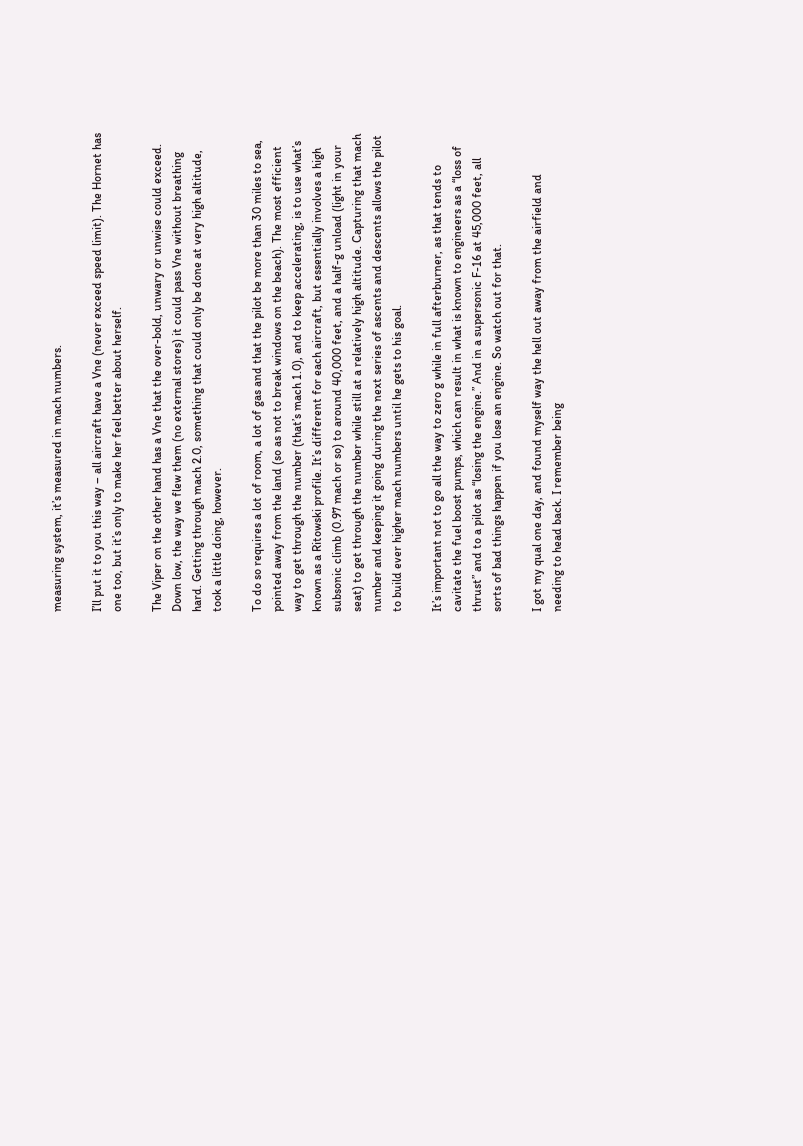measuring system, it’s measured in mach numbers.

I’ll put it to you this way – all aircraft have a Vne (never exceed speed limit). The Hornet has one too, but it’s only to make her feel better about herself.

The Viper on the other hand has a Vne that the over-bold, unwary or unwise could exceed. Down low, the way we flew them (no external stores) it could pass Vne without breathing hard. Getting through mach 2.0, something that could only be done at very high altitude, took a little doing, however.

To do so requires a lot of room, a lot of gas and that the pilot be more than 30 miles to sea, pointed away from the land (so as not to break windows on the beach). The most efficient way to get through the number (that’s mach 1.0), and to keep accelerating, is to use what’s known as a Ritowski profile. It’s different for each aircraft, but essentially involves a high subsonic climb (0.97 mach or so) to around 40,000 feet, and a half-g unload (light in your seat) to get through the number while still at a relatively high altitude. Capturing that mach number and keeping it going during the next series of ascents and descents allows the pilot to build ever higher mach numbers until he gets to his goal.

It’s important not to go all the way to zero g while in full afterburner, as that tends to cavitate the fuel boost pumps, which can result in what is known to engineers as a “loss of thrust” and to a pilot as “losing the engine.” And in a supersonic F-16 at 45,000 feet, all sorts of bad things happen if you lose an engine. So watch out for that.

I got my qual one day, and found myself way the hell out away from the airfield and needing to head back. I remember being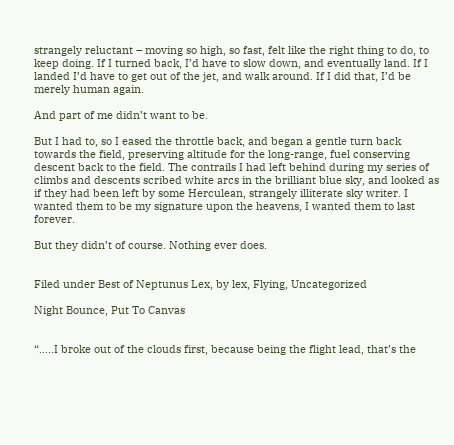strangely reluctant – moving so high, so fast, felt like the right thing to do, to keep doing. If I turned back, I’d have to slow down, and eventually land. If I landed I’d have to get out of the jet, and walk around. If I did that, I’d be merely human again.

And part of me didn’t want to be.

But I had to, so I eased the throttle back, and began a gentle turn back towards the field, preserving altitude for the long-range, fuel conserving descent back to the field. The contrails I had left behind during my series of climbs and descents scribed white arcs in the brilliant blue sky, and looked as if they had been left by some Herculean, strangely illiterate sky writer. I wanted them to be my signature upon the heavens, I wanted them to last forever.

But they didn’t of course. Nothing ever does.


Filed under Best of Neptunus Lex, by lex, Flying, Uncategorized

Night Bounce, Put To Canvas


“…..I broke out of the clouds first, because being the flight lead, that’s the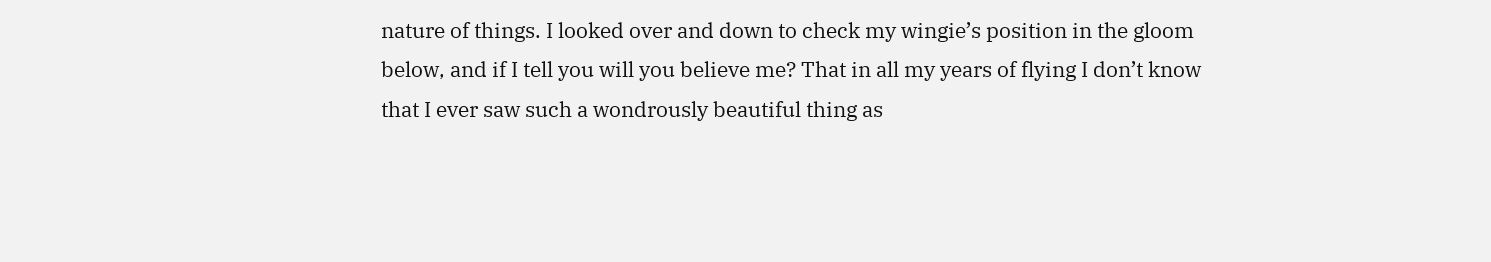nature of things. I looked over and down to check my wingie’s position in the gloom below, and if I tell you will you believe me? That in all my years of flying I don’t know that I ever saw such a wondrously beautiful thing as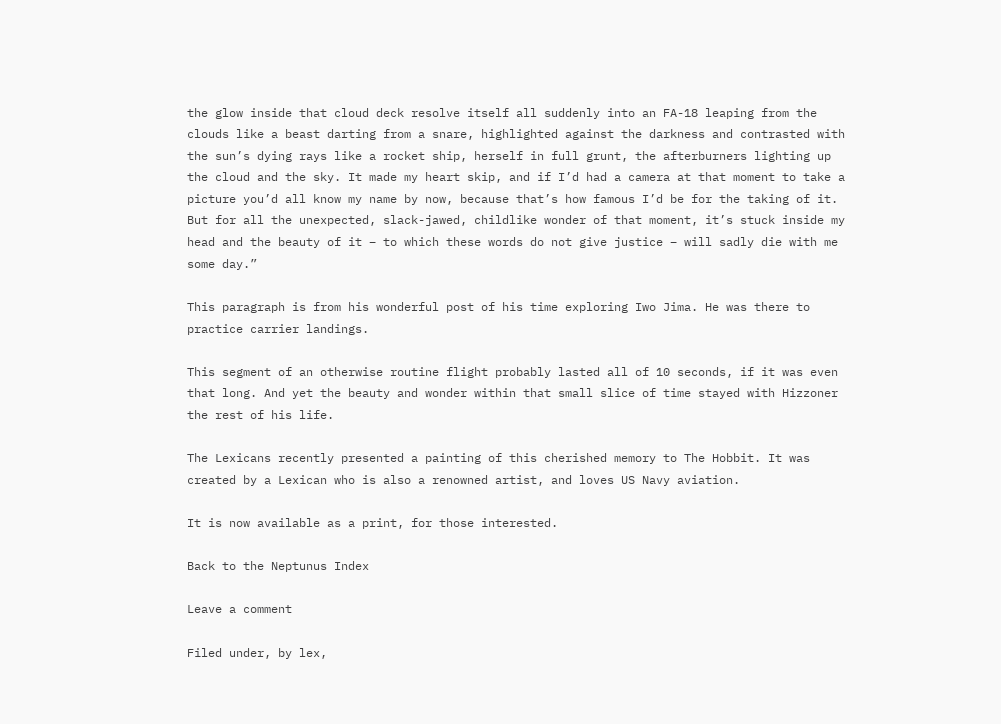the glow inside that cloud deck resolve itself all suddenly into an FA-18 leaping from the clouds like a beast darting from a snare, highlighted against the darkness and contrasted with the sun’s dying rays like a rocket ship, herself in full grunt, the afterburners lighting up the cloud and the sky. It made my heart skip, and if I’d had a camera at that moment to take a picture you’d all know my name by now, because that’s how famous I’d be for the taking of it. But for all the unexpected, slack-jawed, childlike wonder of that moment, it’s stuck inside my head and the beauty of it – to which these words do not give justice – will sadly die with me some day.”

This paragraph is from his wonderful post of his time exploring Iwo Jima. He was there to practice carrier landings.

This segment of an otherwise routine flight probably lasted all of 10 seconds, if it was even that long. And yet the beauty and wonder within that small slice of time stayed with Hizzoner the rest of his life.

The Lexicans recently presented a painting of this cherished memory to The Hobbit. It was created by a Lexican who is also a renowned artist, and loves US Navy aviation.

It is now available as a print, for those interested.

Back to the Neptunus Index

Leave a comment

Filed under, by lex,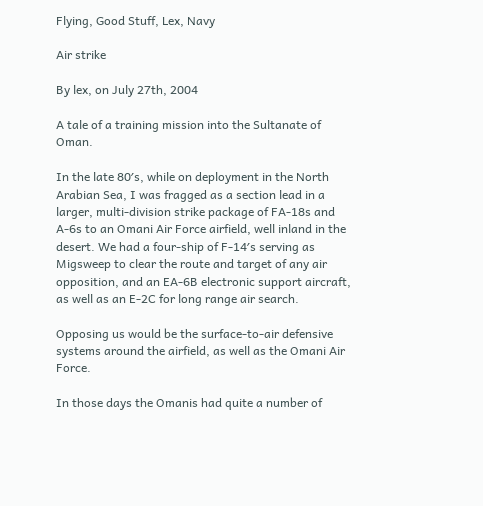Flying, Good Stuff, Lex, Navy

Air strike

By lex, on July 27th, 2004

A tale of a training mission into the Sultanate of Oman.

In the late 80′s, while on deployment in the North Arabian Sea, I was fragged as a section lead in a larger, multi-division strike package of FA-18s and A-6s to an Omani Air Force airfield, well inland in the desert. We had a four-ship of F-14′s serving as Migsweep to clear the route and target of any air opposition, and an EA-6B electronic support aircraft, as well as an E-2C for long range air search.

Opposing us would be the surface-to-air defensive systems around the airfield, as well as the Omani Air Force.

In those days the Omanis had quite a number of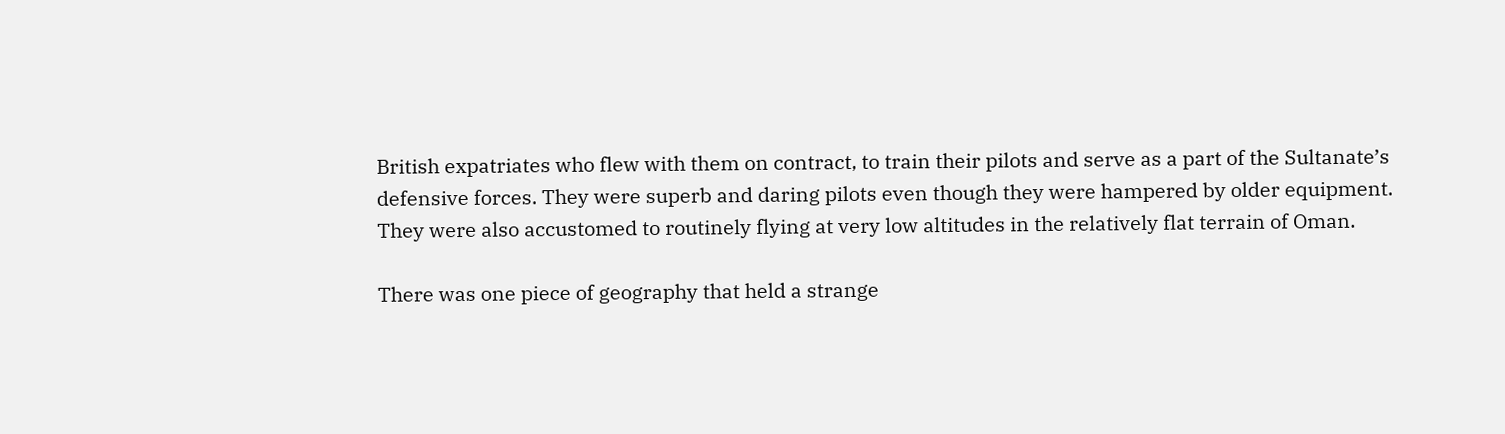British expatriates who flew with them on contract, to train their pilots and serve as a part of the Sultanate’s defensive forces. They were superb and daring pilots even though they were hampered by older equipment. They were also accustomed to routinely flying at very low altitudes in the relatively flat terrain of Oman.

There was one piece of geography that held a strange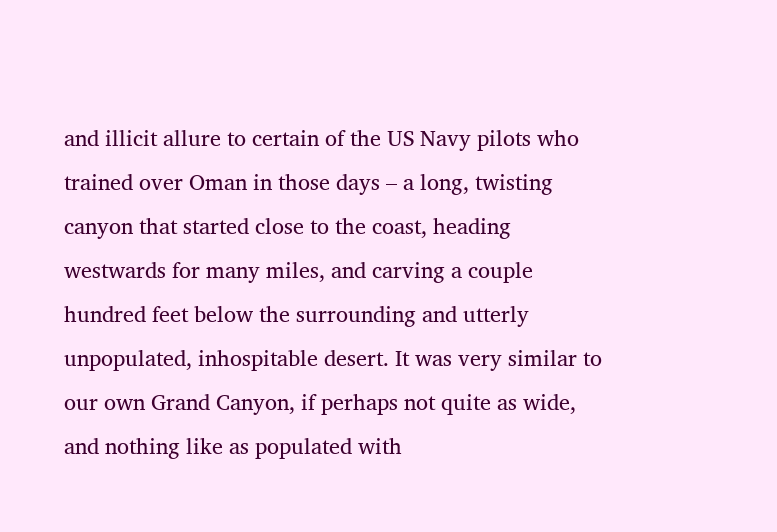and illicit allure to certain of the US Navy pilots who trained over Oman in those days – a long, twisting canyon that started close to the coast, heading westwards for many miles, and carving a couple hundred feet below the surrounding and utterly unpopulated, inhospitable desert. It was very similar to our own Grand Canyon, if perhaps not quite as wide, and nothing like as populated with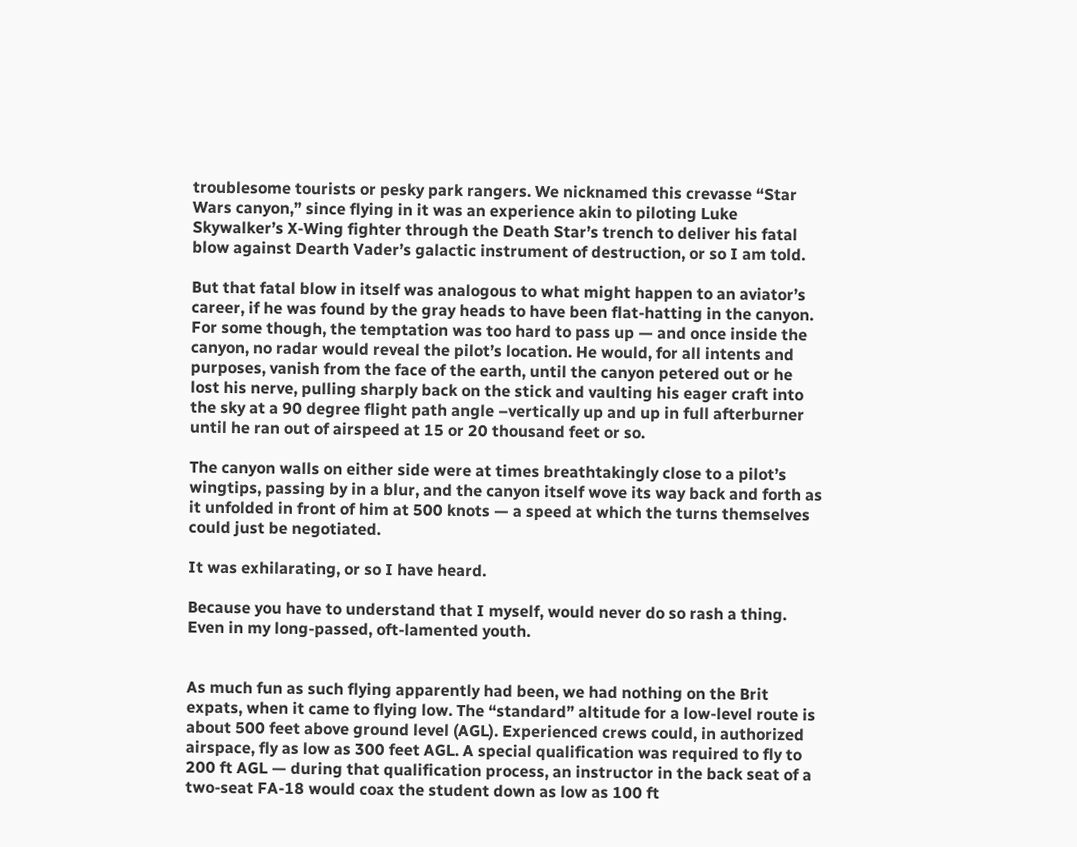troublesome tourists or pesky park rangers. We nicknamed this crevasse “Star Wars canyon,” since flying in it was an experience akin to piloting Luke Skywalker’s X-Wing fighter through the Death Star’s trench to deliver his fatal blow against Dearth Vader’s galactic instrument of destruction, or so I am told.

But that fatal blow in itself was analogous to what might happen to an aviator’s career, if he was found by the gray heads to have been flat-hatting in the canyon. For some though, the temptation was too hard to pass up — and once inside the canyon, no radar would reveal the pilot’s location. He would, for all intents and purposes, vanish from the face of the earth, until the canyon petered out or he lost his nerve, pulling sharply back on the stick and vaulting his eager craft into the sky at a 90 degree flight path angle –vertically up and up in full afterburner until he ran out of airspeed at 15 or 20 thousand feet or so.

The canyon walls on either side were at times breathtakingly close to a pilot’s wingtips, passing by in a blur, and the canyon itself wove its way back and forth as it unfolded in front of him at 500 knots — a speed at which the turns themselves could just be negotiated.

It was exhilarating, or so I have heard.

Because you have to understand that I myself, would never do so rash a thing. Even in my long-passed, oft-lamented youth.


As much fun as such flying apparently had been, we had nothing on the Brit expats, when it came to flying low. The “standard” altitude for a low-level route is about 500 feet above ground level (AGL). Experienced crews could, in authorized airspace, fly as low as 300 feet AGL. A special qualification was required to fly to 200 ft AGL — during that qualification process, an instructor in the back seat of a two-seat FA-18 would coax the student down as low as 100 ft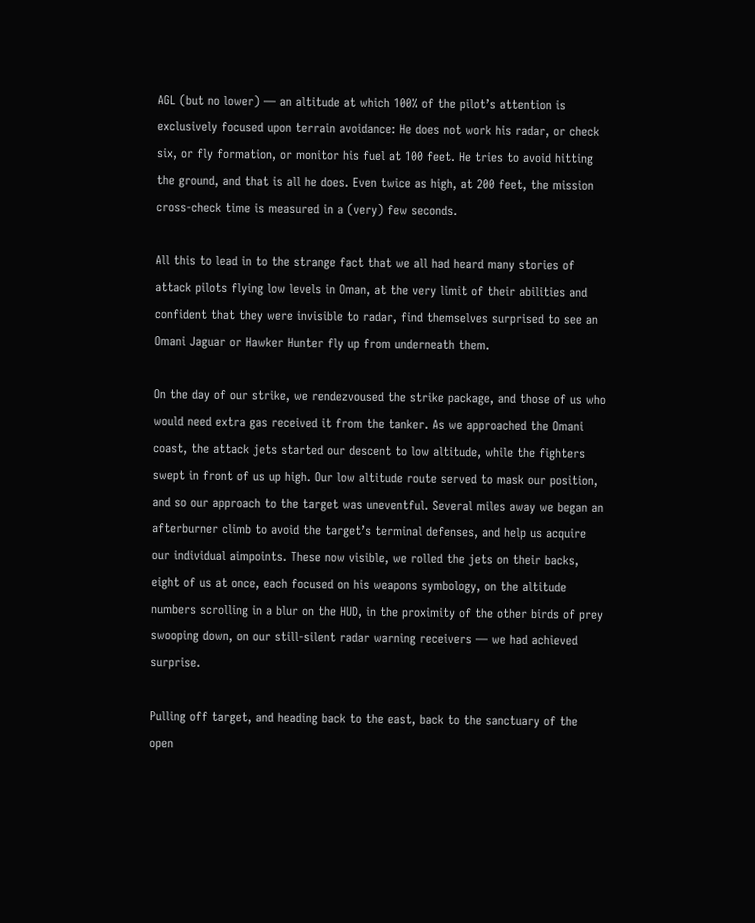AGL (but no lower) — an altitude at which 100% of the pilot’s attention is exclusively focused upon terrain avoidance: He does not work his radar, or check six, or fly formation, or monitor his fuel at 100 feet. He tries to avoid hitting the ground, and that is all he does. Even twice as high, at 200 feet, the mission cross-check time is measured in a (very) few seconds.

All this to lead in to the strange fact that we all had heard many stories of attack pilots flying low levels in Oman, at the very limit of their abilities and confident that they were invisible to radar, find themselves surprised to see an Omani Jaguar or Hawker Hunter fly up from underneath them.

On the day of our strike, we rendezvoused the strike package, and those of us who would need extra gas received it from the tanker. As we approached the Omani coast, the attack jets started our descent to low altitude, while the fighters swept in front of us up high. Our low altitude route served to mask our position, and so our approach to the target was uneventful. Several miles away we began an afterburner climb to avoid the target’s terminal defenses, and help us acquire our individual aimpoints. These now visible, we rolled the jets on their backs, eight of us at once, each focused on his weapons symbology, on the altitude numbers scrolling in a blur on the HUD, in the proximity of the other birds of prey swooping down, on our still-silent radar warning receivers — we had achieved surprise.

Pulling off target, and heading back to the east, back to the sanctuary of the open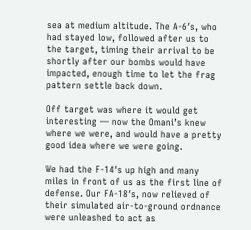sea at medium altitude. The A-6′s, who had stayed low, followed after us to the target, timing their arrival to be shortly after our bombs would have impacted, enough time to let the frag pattern settle back down.

Off target was where it would get interesting — now the Omani’s knew where we were, and would have a pretty good idea where we were going.

We had the F-14′s up high and many miles in front of us as the first line of defense. Our FA-18′s, now relieved of their simulated air-to-ground ordnance were unleashed to act as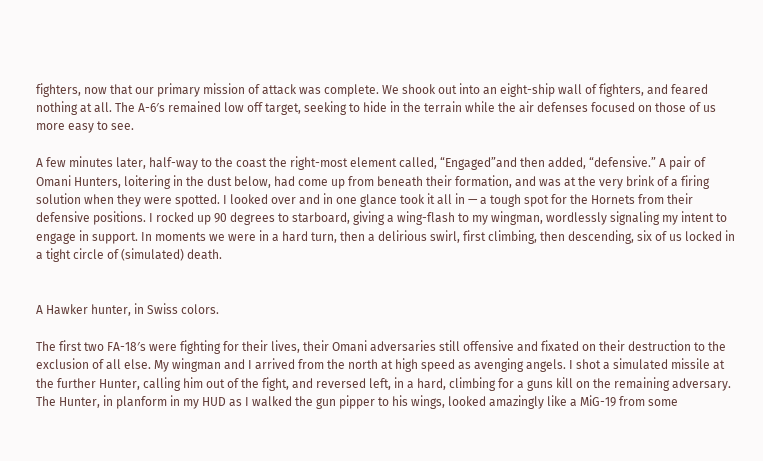fighters, now that our primary mission of attack was complete. We shook out into an eight-ship wall of fighters, and feared nothing at all. The A-6′s remained low off target, seeking to hide in the terrain while the air defenses focused on those of us more easy to see.

A few minutes later, half-way to the coast the right-most element called, “Engaged”and then added, “defensive.” A pair of Omani Hunters, loitering in the dust below, had come up from beneath their formation, and was at the very brink of a firing solution when they were spotted. I looked over and in one glance took it all in — a tough spot for the Hornets from their defensive positions. I rocked up 90 degrees to starboard, giving a wing-flash to my wingman, wordlessly signaling my intent to engage in support. In moments we were in a hard turn, then a delirious swirl, first climbing, then descending, six of us locked in a tight circle of (simulated) death.


A Hawker hunter, in Swiss colors.

The first two FA-18′s were fighting for their lives, their Omani adversaries still offensive and fixated on their destruction to the exclusion of all else. My wingman and I arrived from the north at high speed as avenging angels. I shot a simulated missile at the further Hunter, calling him out of the fight, and reversed left, in a hard, climbing for a guns kill on the remaining adversary. The Hunter, in planform in my HUD as I walked the gun pipper to his wings, looked amazingly like a MiG-19 from some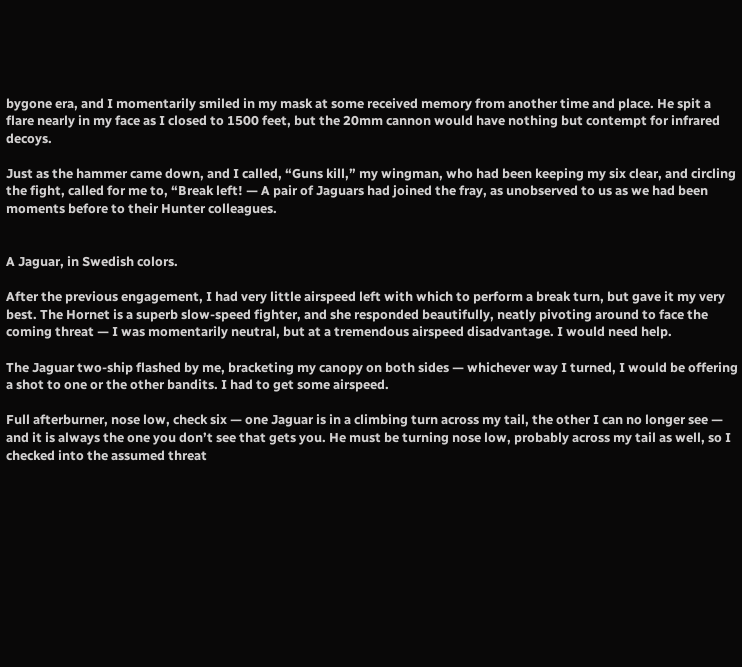bygone era, and I momentarily smiled in my mask at some received memory from another time and place. He spit a flare nearly in my face as I closed to 1500 feet, but the 20mm cannon would have nothing but contempt for infrared decoys.

Just as the hammer came down, and I called, “Guns kill,” my wingman, who had been keeping my six clear, and circling the fight, called for me to, “Break left! — A pair of Jaguars had joined the fray, as unobserved to us as we had been moments before to their Hunter colleagues.


A Jaguar, in Swedish colors.

After the previous engagement, I had very little airspeed left with which to perform a break turn, but gave it my very best. The Hornet is a superb slow-speed fighter, and she responded beautifully, neatly pivoting around to face the coming threat — I was momentarily neutral, but at a tremendous airspeed disadvantage. I would need help.

The Jaguar two-ship flashed by me, bracketing my canopy on both sides — whichever way I turned, I would be offering a shot to one or the other bandits. I had to get some airspeed.

Full afterburner, nose low, check six — one Jaguar is in a climbing turn across my tail, the other I can no longer see — and it is always the one you don’t see that gets you. He must be turning nose low, probably across my tail as well, so I checked into the assumed threat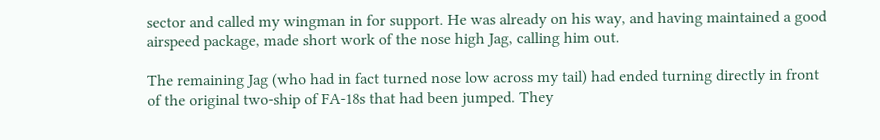sector and called my wingman in for support. He was already on his way, and having maintained a good airspeed package, made short work of the nose high Jag, calling him out.

The remaining Jag (who had in fact turned nose low across my tail) had ended turning directly in front of the original two-ship of FA-18s that had been jumped. They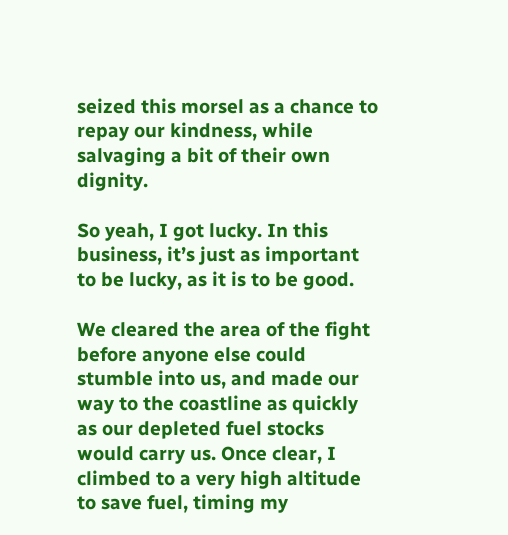seized this morsel as a chance to repay our kindness, while salvaging a bit of their own dignity.

So yeah, I got lucky. In this business, it’s just as important to be lucky, as it is to be good.

We cleared the area of the fight before anyone else could stumble into us, and made our way to the coastline as quickly as our depleted fuel stocks would carry us. Once clear, I climbed to a very high altitude to save fuel, timing my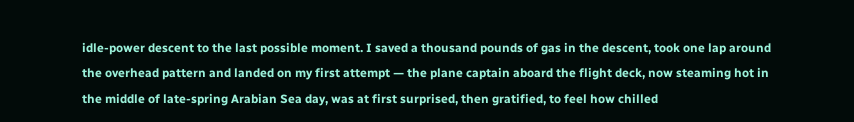idle-power descent to the last possible moment. I saved a thousand pounds of gas in the descent, took one lap around the overhead pattern and landed on my first attempt — the plane captain aboard the flight deck, now steaming hot in the middle of late-spring Arabian Sea day, was at first surprised, then gratified, to feel how chilled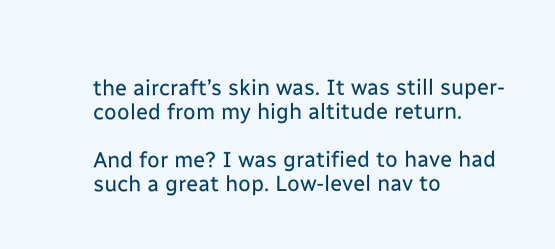the aircraft’s skin was. It was still super-cooled from my high altitude return.

And for me? I was gratified to have had such a great hop. Low-level nav to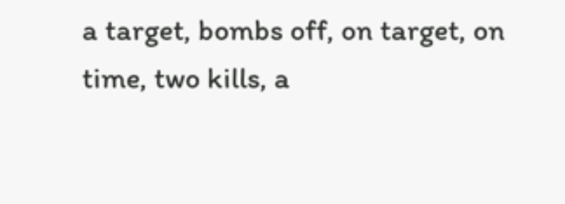a target, bombs off, on target, on time, two kills, a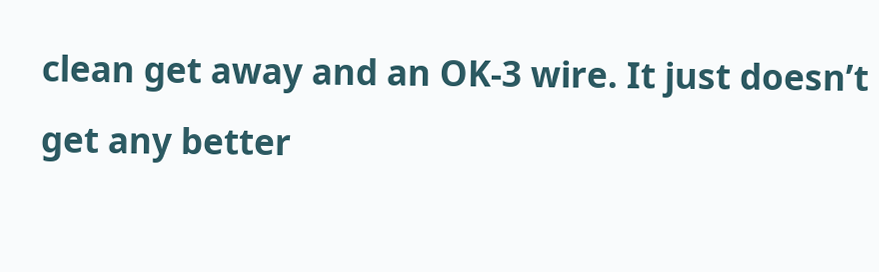clean get away and an OK-3 wire. It just doesn’t get any better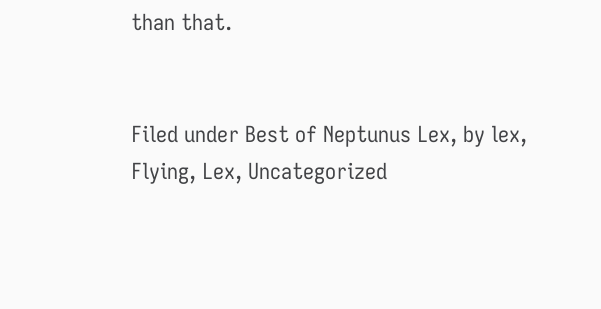than that.


Filed under Best of Neptunus Lex, by lex, Flying, Lex, Uncategorized